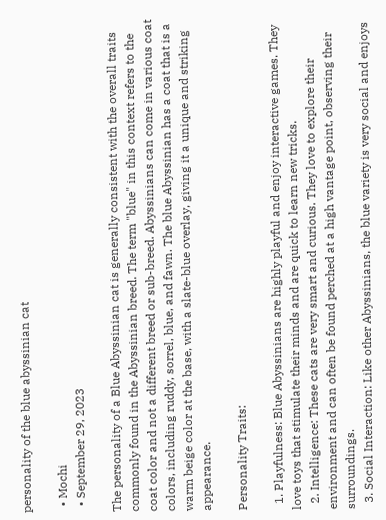personality of the blue abyssinian cat

  • Mochi
  • September 29, 2023

The personality of a Blue Abyssinian cat is generally consistent with the overall traits commonly found in the Abyssinian breed. The term "blue" in this context refers to the coat color and not a different breed or sub-breed. Abyssinians can come in various coat colors, including ruddy, sorrel, blue, and fawn. The blue Abyssinian has a coat that is a warm beige color at the base, with a slate-blue overlay, giving it a unique and striking appearance.

Personality Traits:

  1. Playfulness: Blue Abyssinians are highly playful and enjoy interactive games. They love toys that stimulate their minds and are quick to learn new tricks.
  2. Intelligence: These cats are very smart and curious. They love to explore their environment and can often be found perched at a high vantage point, observing their surroundings.
  3. Social Interaction: Like other Abyssinians, the blue variety is very social and enjoys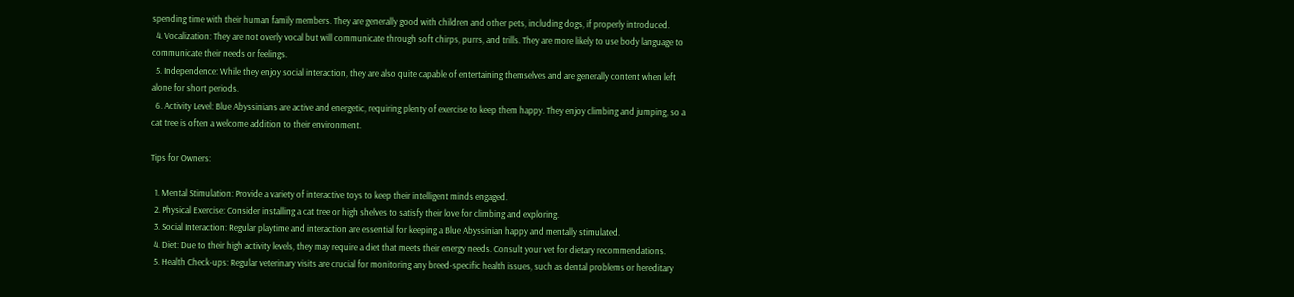spending time with their human family members. They are generally good with children and other pets, including dogs, if properly introduced.
  4. Vocalization: They are not overly vocal but will communicate through soft chirps, purrs, and trills. They are more likely to use body language to communicate their needs or feelings.
  5. Independence: While they enjoy social interaction, they are also quite capable of entertaining themselves and are generally content when left alone for short periods.
  6. Activity Level: Blue Abyssinians are active and energetic, requiring plenty of exercise to keep them happy. They enjoy climbing and jumping, so a cat tree is often a welcome addition to their environment.

Tips for Owners:

  1. Mental Stimulation: Provide a variety of interactive toys to keep their intelligent minds engaged.
  2. Physical Exercise: Consider installing a cat tree or high shelves to satisfy their love for climbing and exploring.
  3. Social Interaction: Regular playtime and interaction are essential for keeping a Blue Abyssinian happy and mentally stimulated.
  4. Diet: Due to their high activity levels, they may require a diet that meets their energy needs. Consult your vet for dietary recommendations.
  5. Health Check-ups: Regular veterinary visits are crucial for monitoring any breed-specific health issues, such as dental problems or hereditary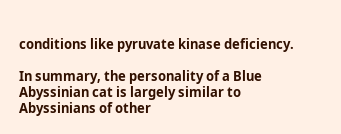conditions like pyruvate kinase deficiency.

In summary, the personality of a Blue Abyssinian cat is largely similar to Abyssinians of other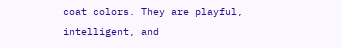coat colors. They are playful, intelligent, and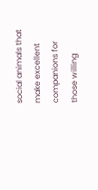social animals that make excellent companions for those willing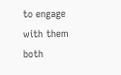to engage with them both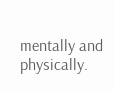mentally and physically.